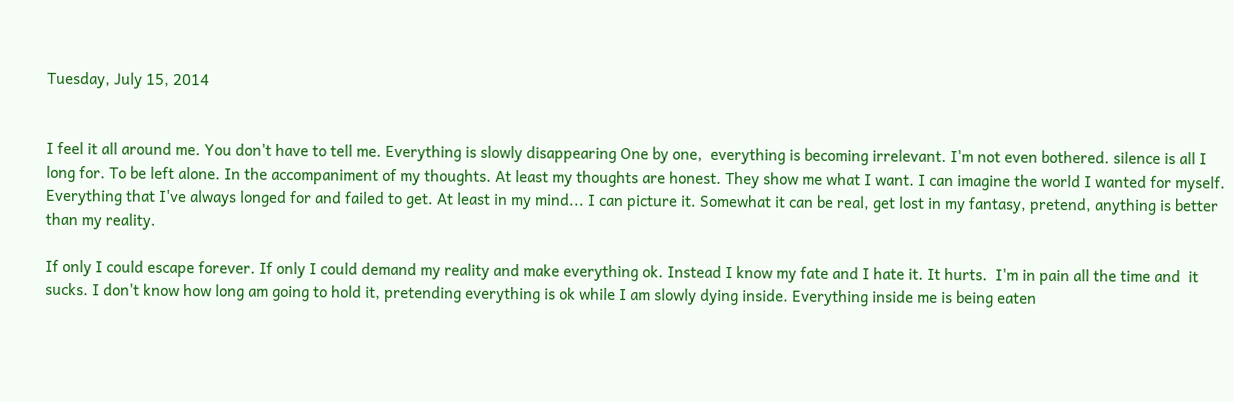Tuesday, July 15, 2014


I feel it all around me. You don't have to tell me. Everything is slowly disappearing One by one,  everything is becoming irrelevant. I'm not even bothered. silence is all I long for. To be left alone. In the accompaniment of my thoughts. At least my thoughts are honest. They show me what I want. I can imagine the world I wanted for myself. Everything that I've always longed for and failed to get. At least in my mind... I can picture it. Somewhat it can be real, get lost in my fantasy, pretend, anything is better than my reality.

If only I could escape forever. If only I could demand my reality and make everything ok. Instead I know my fate and I hate it. It hurts.  I'm in pain all the time and  it sucks. I don't know how long am going to hold it, pretending everything is ok while I am slowly dying inside. Everything inside me is being eaten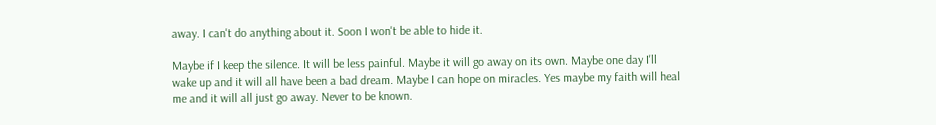away. I can't do anything about it. Soon I won't be able to hide it.

Maybe if I keep the silence. It will be less painful. Maybe it will go away on its own. Maybe one day I'll wake up and it will all have been a bad dream. Maybe I can hope on miracles. Yes maybe my faith will heal me and it will all just go away. Never to be known.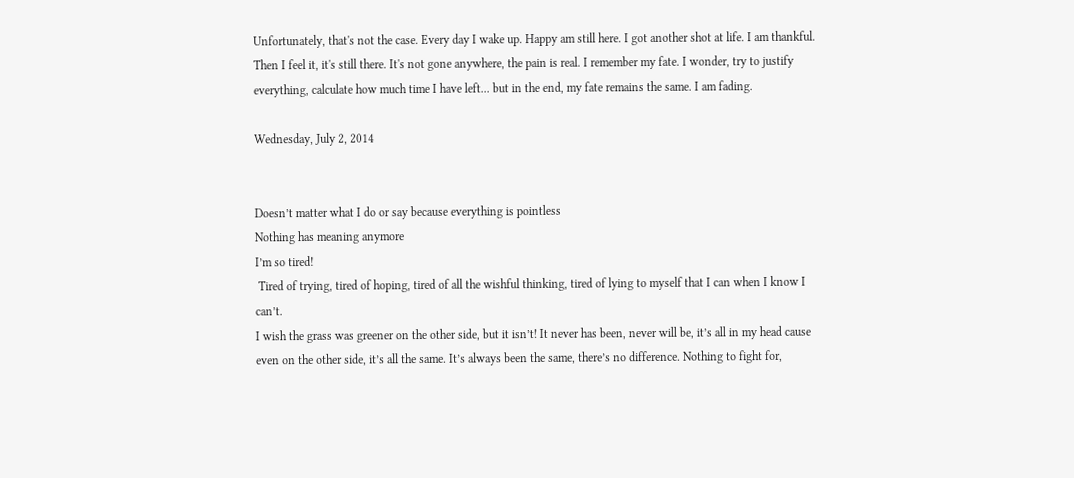Unfortunately, that's not the case. Every day I wake up. Happy am still here. I got another shot at life. I am thankful. Then I feel it, it's still there. It's not gone anywhere, the pain is real. I remember my fate. I wonder, try to justify everything, calculate how much time I have left... but in the end, my fate remains the same. I am fading.

Wednesday, July 2, 2014


Doesn’t matter what I do or say because everything is pointless
Nothing has meaning anymore
I’m so tired!
 Tired of trying, tired of hoping, tired of all the wishful thinking, tired of lying to myself that I can when I know I can’t.
I wish the grass was greener on the other side, but it isn’t! It never has been, never will be, it’s all in my head cause even on the other side, it’s all the same. It’s always been the same, there’s no difference. Nothing to fight for,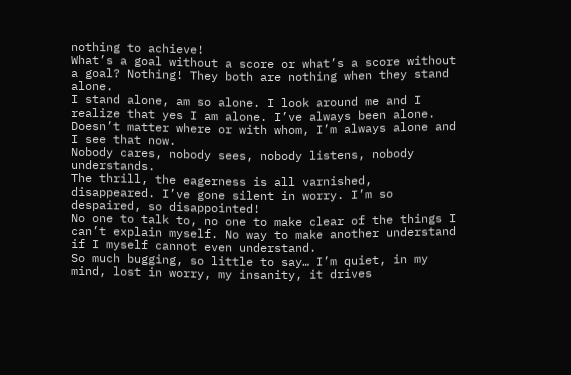nothing to achieve!
What’s a goal without a score or what’s a score without a goal? Nothing! They both are nothing when they stand alone.
I stand alone, am so alone. I look around me and I realize that yes I am alone. I’ve always been alone. Doesn’t matter where or with whom, I’m always alone and I see that now.
Nobody cares, nobody sees, nobody listens, nobody understands.
The thrill, the eagerness is all varnished, disappeared. I’ve gone silent in worry. I’m so despaired, so disappointed!
No one to talk to, no one to make clear of the things I can’t explain myself. No way to make another understand if I myself cannot even understand.
So much bugging, so little to say… I’m quiet, in my mind, lost in worry, my insanity, it drives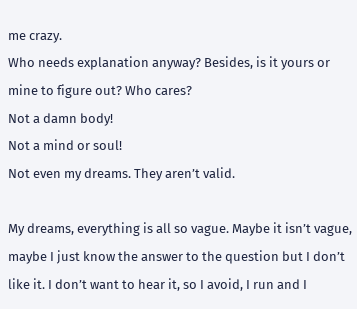me crazy.
Who needs explanation anyway? Besides, is it yours or mine to figure out? Who cares?
Not a damn body!
Not a mind or soul!
Not even my dreams. They aren’t valid.

My dreams, everything is all so vague. Maybe it isn’t vague, maybe I just know the answer to the question but I don’t like it. I don’t want to hear it, so I avoid, I run and I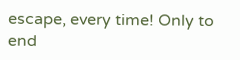escape, every time! Only to end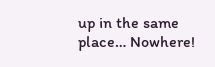up in the same place… Nowhere!